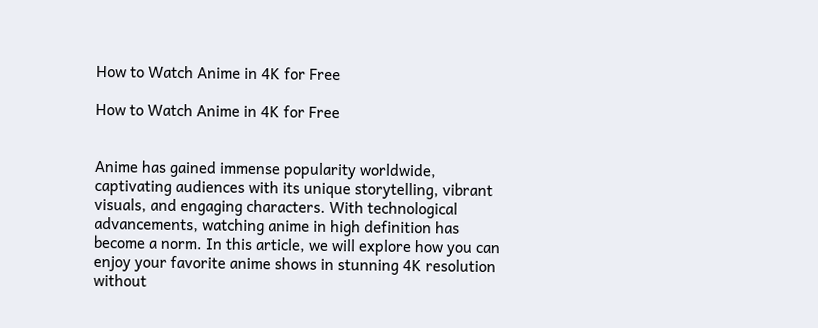How to Watch Anime in 4K for Free

How to Watch Anime in 4K for Free


Anime has gained immense popularity worldwide, captivating audiences with its unique storytelling, vibrant visuals, and engaging characters. With technological advancements, watching anime in high definition has become a norm. In this article, we will explore how you can enjoy your favorite anime shows in stunning 4K resolution without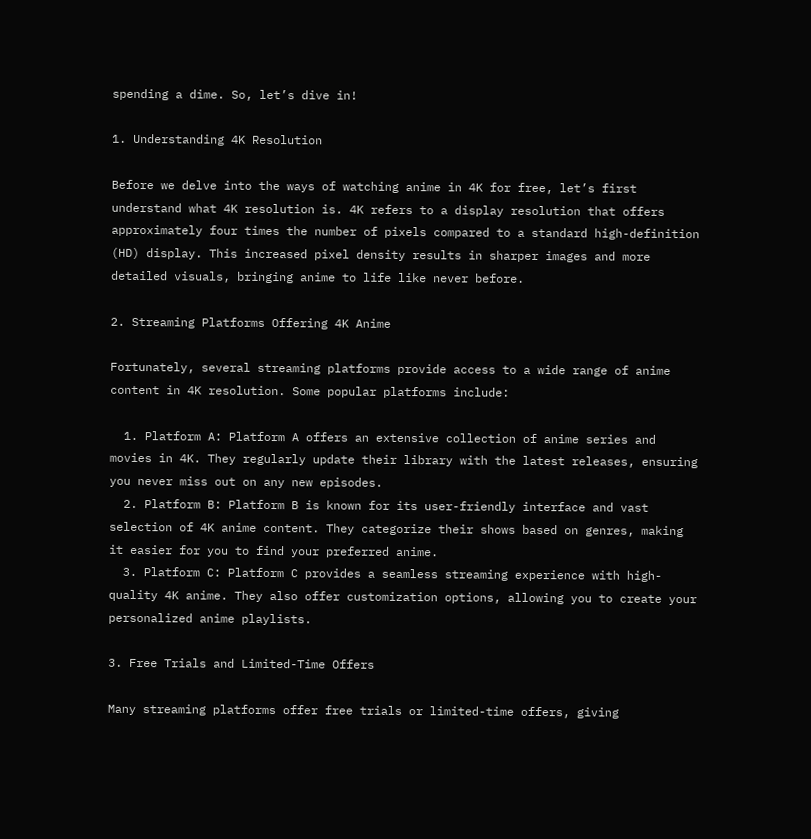spending a dime. So, let’s dive in!

1. Understanding 4K Resolution

Before we delve into the ways of watching anime in 4K for free, let’s first understand what 4K resolution is. 4K refers to a display resolution that offers approximately four times the number of pixels compared to a standard high-definition (HD) display. This increased pixel density results in sharper images and more detailed visuals, bringing anime to life like never before.

2. Streaming Platforms Offering 4K Anime

Fortunately, several streaming platforms provide access to a wide range of anime content in 4K resolution. Some popular platforms include:

  1. Platform A: Platform A offers an extensive collection of anime series and movies in 4K. They regularly update their library with the latest releases, ensuring you never miss out on any new episodes.
  2. Platform B: Platform B is known for its user-friendly interface and vast selection of 4K anime content. They categorize their shows based on genres, making it easier for you to find your preferred anime.
  3. Platform C: Platform C provides a seamless streaming experience with high-quality 4K anime. They also offer customization options, allowing you to create your personalized anime playlists.

3. Free Trials and Limited-Time Offers

Many streaming platforms offer free trials or limited-time offers, giving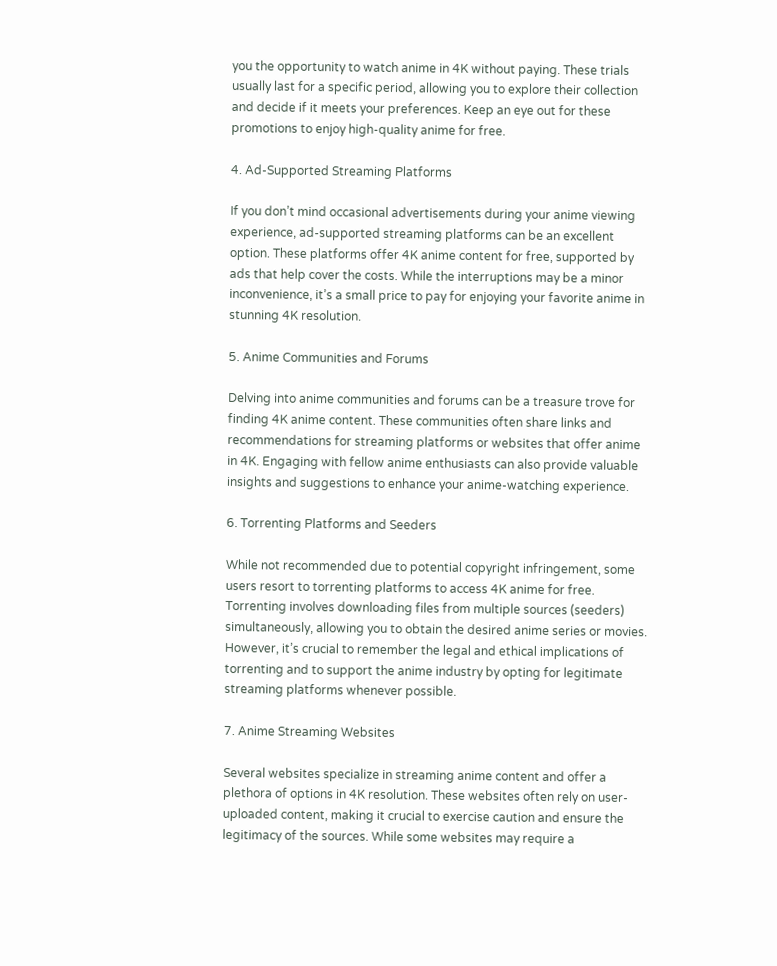you the opportunity to watch anime in 4K without paying. These trials usually last for a specific period, allowing you to explore their collection and decide if it meets your preferences. Keep an eye out for these promotions to enjoy high-quality anime for free.

4. Ad-Supported Streaming Platforms

If you don’t mind occasional advertisements during your anime viewing experience, ad-supported streaming platforms can be an excellent option. These platforms offer 4K anime content for free, supported by ads that help cover the costs. While the interruptions may be a minor inconvenience, it’s a small price to pay for enjoying your favorite anime in stunning 4K resolution.

5. Anime Communities and Forums

Delving into anime communities and forums can be a treasure trove for finding 4K anime content. These communities often share links and recommendations for streaming platforms or websites that offer anime in 4K. Engaging with fellow anime enthusiasts can also provide valuable insights and suggestions to enhance your anime-watching experience.

6. Torrenting Platforms and Seeders

While not recommended due to potential copyright infringement, some users resort to torrenting platforms to access 4K anime for free. Torrenting involves downloading files from multiple sources (seeders) simultaneously, allowing you to obtain the desired anime series or movies. However, it’s crucial to remember the legal and ethical implications of torrenting and to support the anime industry by opting for legitimate streaming platforms whenever possible.

7. Anime Streaming Websites

Several websites specialize in streaming anime content and offer a plethora of options in 4K resolution. These websites often rely on user-uploaded content, making it crucial to exercise caution and ensure the legitimacy of the sources. While some websites may require a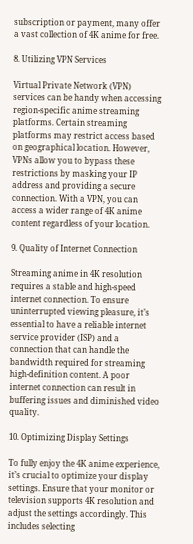subscription or payment, many offer a vast collection of 4K anime for free.

8. Utilizing VPN Services

Virtual Private Network (VPN) services can be handy when accessing region-specific anime streaming platforms. Certain streaming platforms may restrict access based on geographical location. However, VPNs allow you to bypass these restrictions by masking your IP address and providing a secure connection. With a VPN, you can access a wider range of 4K anime content regardless of your location.

9. Quality of Internet Connection

Streaming anime in 4K resolution requires a stable and high-speed internet connection. To ensure uninterrupted viewing pleasure, it’s essential to have a reliable internet service provider (ISP) and a connection that can handle the bandwidth required for streaming high-definition content. A poor internet connection can result in buffering issues and diminished video quality.

10. Optimizing Display Settings

To fully enjoy the 4K anime experience, it’s crucial to optimize your display settings. Ensure that your monitor or television supports 4K resolution and adjust the settings accordingly. This includes selecting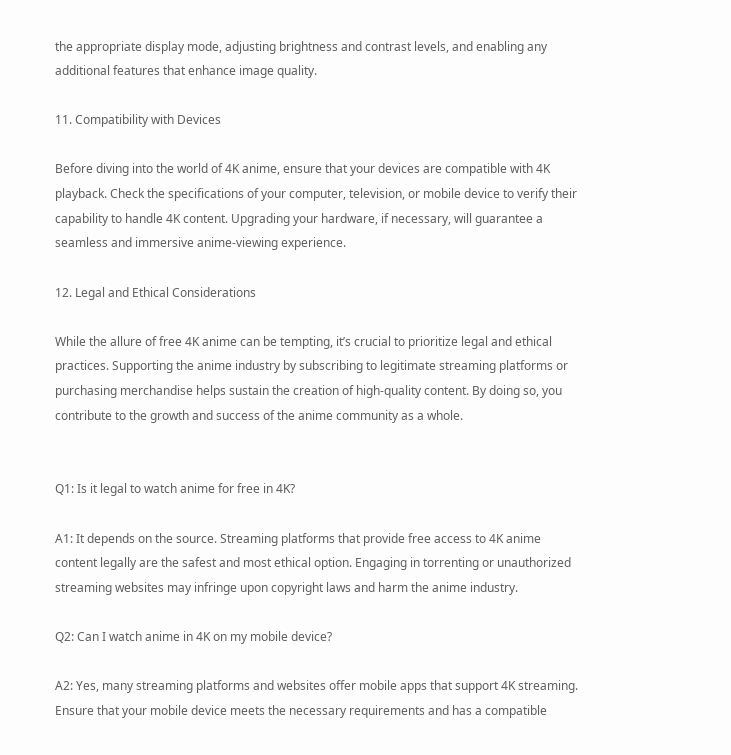the appropriate display mode, adjusting brightness and contrast levels, and enabling any additional features that enhance image quality.

11. Compatibility with Devices

Before diving into the world of 4K anime, ensure that your devices are compatible with 4K playback. Check the specifications of your computer, television, or mobile device to verify their capability to handle 4K content. Upgrading your hardware, if necessary, will guarantee a seamless and immersive anime-viewing experience.

12. Legal and Ethical Considerations

While the allure of free 4K anime can be tempting, it’s crucial to prioritize legal and ethical practices. Supporting the anime industry by subscribing to legitimate streaming platforms or purchasing merchandise helps sustain the creation of high-quality content. By doing so, you contribute to the growth and success of the anime community as a whole.


Q1: Is it legal to watch anime for free in 4K?

A1: It depends on the source. Streaming platforms that provide free access to 4K anime content legally are the safest and most ethical option. Engaging in torrenting or unauthorized streaming websites may infringe upon copyright laws and harm the anime industry.

Q2: Can I watch anime in 4K on my mobile device?

A2: Yes, many streaming platforms and websites offer mobile apps that support 4K streaming. Ensure that your mobile device meets the necessary requirements and has a compatible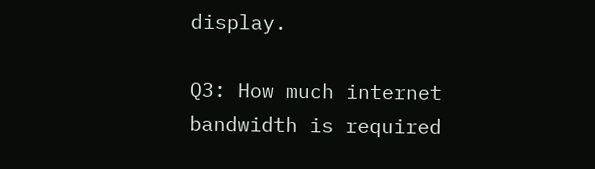display.

Q3: How much internet bandwidth is required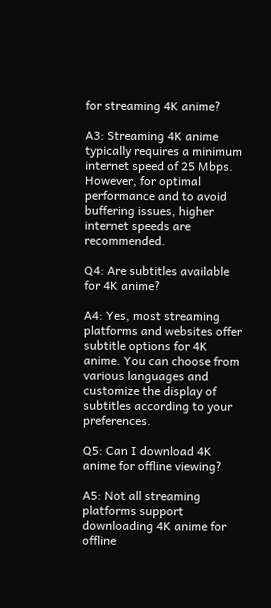for streaming 4K anime?

A3: Streaming 4K anime typically requires a minimum internet speed of 25 Mbps. However, for optimal performance and to avoid buffering issues, higher internet speeds are recommended.

Q4: Are subtitles available for 4K anime?

A4: Yes, most streaming platforms and websites offer subtitle options for 4K anime. You can choose from various languages and customize the display of subtitles according to your preferences.

Q5: Can I download 4K anime for offline viewing?

A5: Not all streaming platforms support downloading 4K anime for offline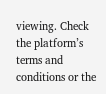viewing. Check the platform’s terms and conditions or the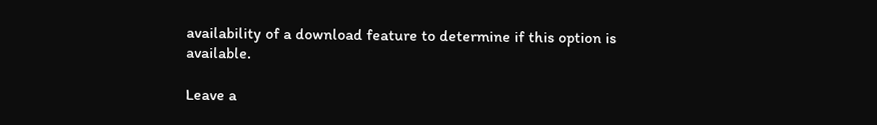availability of a download feature to determine if this option is available.

Leave a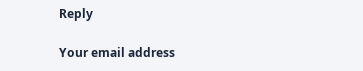Reply

Your email address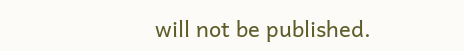will not be published.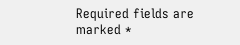Required fields are marked *